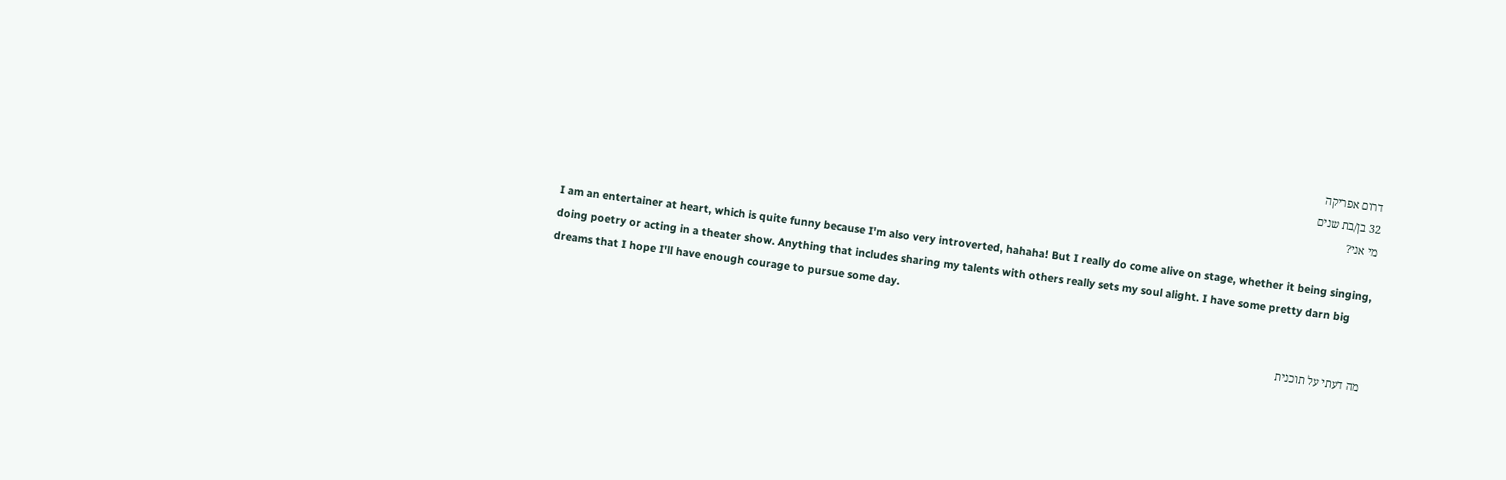דרום אפריקה
32 בן/בת שנים
מי אני?

I am an entertainer at heart, which is quite funny because I'm also very introverted, hahaha! But I really do come alive on stage, whether it being singing, doing poetry or acting in a theater show. Anything that includes sharing my talents with others really sets my soul alight. I have some pretty darn big dreams that I hope I'll have enough courage to pursue some day.

מה דעתי על תוכנית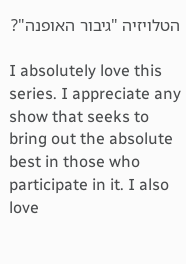הטלויזיה "גיבור האופנה"?

I absolutely love this series. I appreciate any show that seeks to bring out the absolute best in those who participate in it. I also love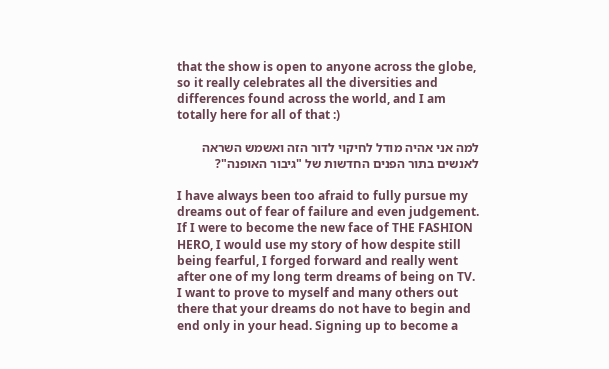that the show is open to anyone across the globe, so it really celebrates all the diversities and differences found across the world, and I am totally here for all of that :)

למה אני אהיה מודל לחיקוי לדור הזה ואשמש השראה לאנשים בתור הפנים החדשות של "גיבור האופנה"?

I have always been too afraid to fully pursue my dreams out of fear of failure and even judgement. If I were to become the new face of THE FASHION HERO, I would use my story of how despite still being fearful, I forged forward and really went after one of my long term dreams of being on TV. I want to prove to myself and many others out there that your dreams do not have to begin and end only in your head. Signing up to become a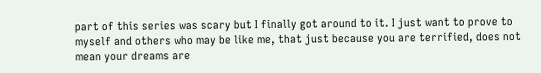part of this series was scary but I finally got around to it. I just want to prove to myself and others who may be like me, that just because you are terrified, does not mean your dreams are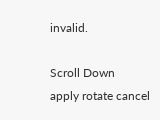invalid.

Scroll Down
apply rotate cancel